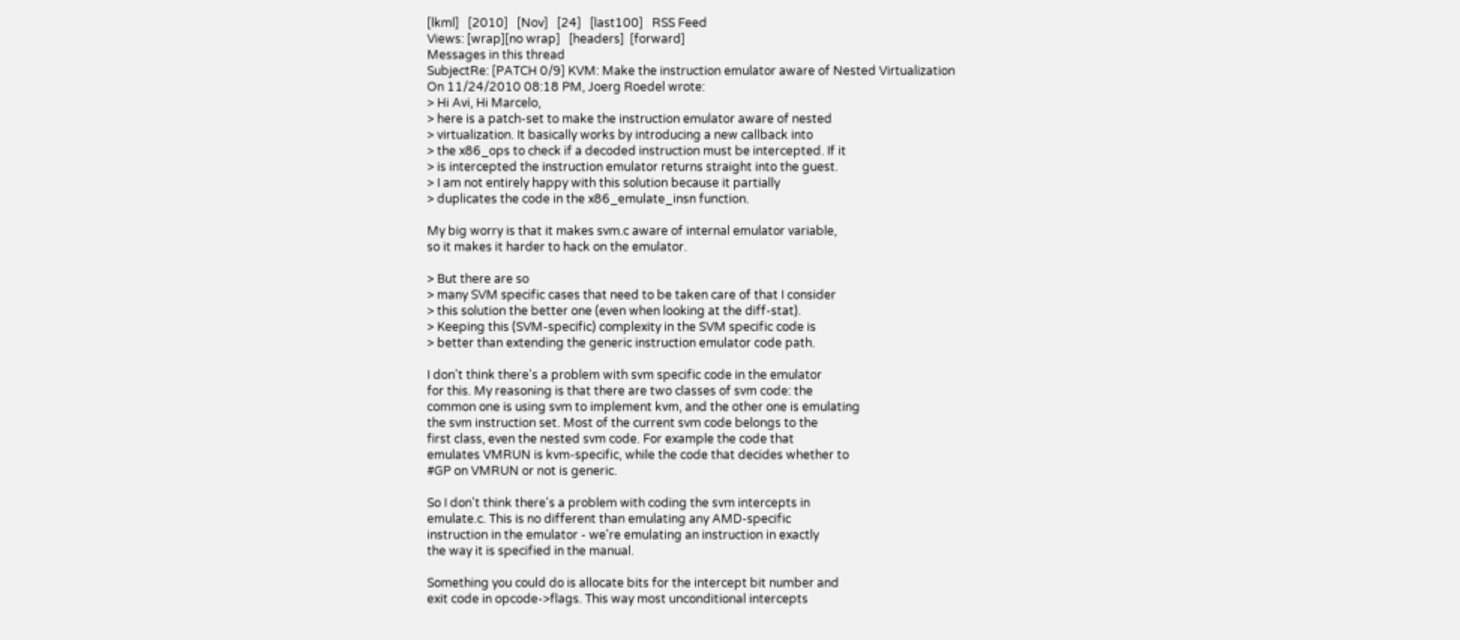[lkml]   [2010]   [Nov]   [24]   [last100]   RSS Feed
Views: [wrap][no wrap]   [headers]  [forward]
Messages in this thread
SubjectRe: [PATCH 0/9] KVM: Make the instruction emulator aware of Nested Virtualization
On 11/24/2010 08:18 PM, Joerg Roedel wrote:
> Hi Avi, Hi Marcelo,
> here is a patch-set to make the instruction emulator aware of nested
> virtualization. It basically works by introducing a new callback into
> the x86_ops to check if a decoded instruction must be intercepted. If it
> is intercepted the instruction emulator returns straight into the guest.
> I am not entirely happy with this solution because it partially
> duplicates the code in the x86_emulate_insn function.

My big worry is that it makes svm.c aware of internal emulator variable,
so it makes it harder to hack on the emulator.

> But there are so
> many SVM specific cases that need to be taken care of that I consider
> this solution the better one (even when looking at the diff-stat).
> Keeping this (SVM-specific) complexity in the SVM specific code is
> better than extending the generic instruction emulator code path.

I don't think there's a problem with svm specific code in the emulator
for this. My reasoning is that there are two classes of svm code: the
common one is using svm to implement kvm, and the other one is emulating
the svm instruction set. Most of the current svm code belongs to the
first class, even the nested svm code. For example the code that
emulates VMRUN is kvm-specific, while the code that decides whether to
#GP on VMRUN or not is generic.

So I don't think there's a problem with coding the svm intercepts in
emulate.c. This is no different than emulating any AMD-specific
instruction in the emulator - we're emulating an instruction in exactly
the way it is specified in the manual.

Something you could do is allocate bits for the intercept bit number and
exit code in opcode->flags. This way most unconditional intercepts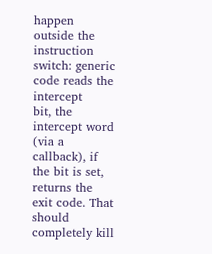happen outside the instruction switch: generic code reads the intercept
bit, the intercept word (via a callback), if the bit is set, returns the
exit code. That should completely kill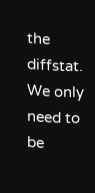the diffstat. We only need to
be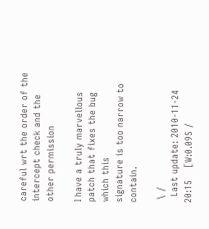careful wrt the order of the intercept check and the other permission

I have a truly marvellous patch that fixes the bug which this
signature is too narrow to contain.

 \ /
  Last update: 2010-11-24 20:15    [W:0.095 /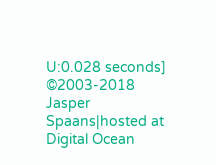U:0.028 seconds]
©2003-2018 Jasper Spaans|hosted at Digital Ocean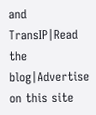and TransIP|Read the blog|Advertise on this site